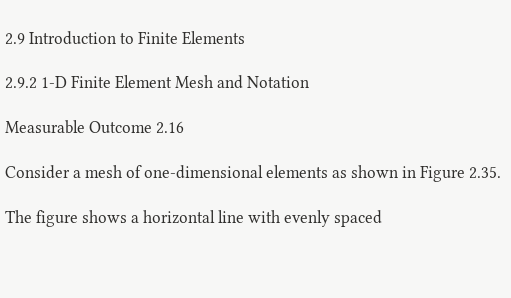2.9 Introduction to Finite Elements

2.9.2 1-D Finite Element Mesh and Notation

Measurable Outcome 2.16

Consider a mesh of one-dimensional elements as shown in Figure 2.35.

The figure shows a horizontal line with evenly spaced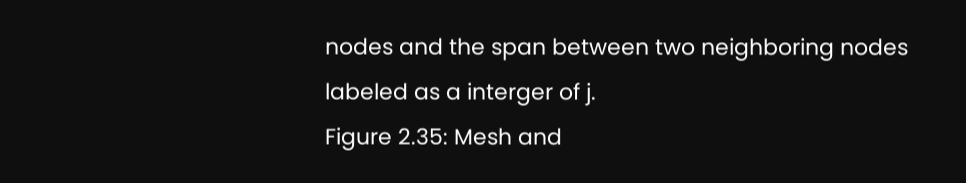nodes and the span between two neighboring nodes labeled as a interger of j.
Figure 2.35: Mesh and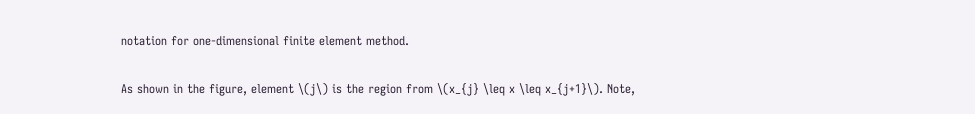notation for one-dimensional finite element method.

As shown in the figure, element \(j\) is the region from \(x_{j} \leq x \leq x_{j+1}\). Note,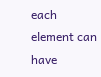each element can have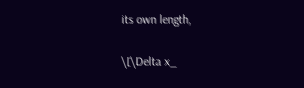its own length,

\[\Delta x_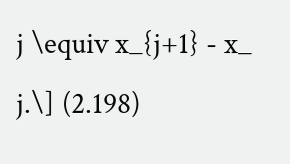j \equiv x_{j+1} - x_ j.\] (2.198)